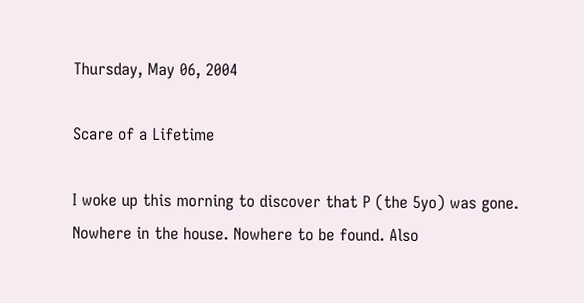Thursday, May 06, 2004

Scare of a Lifetime

I woke up this morning to discover that P (the 5yo) was gone. Nowhere in the house. Nowhere to be found. Also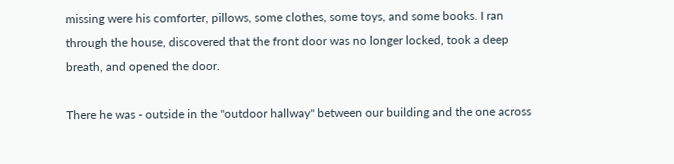missing were his comforter, pillows, some clothes, some toys, and some books. I ran through the house, discovered that the front door was no longer locked, took a deep breath, and opened the door.

There he was - outside in the "outdoor hallway" between our building and the one across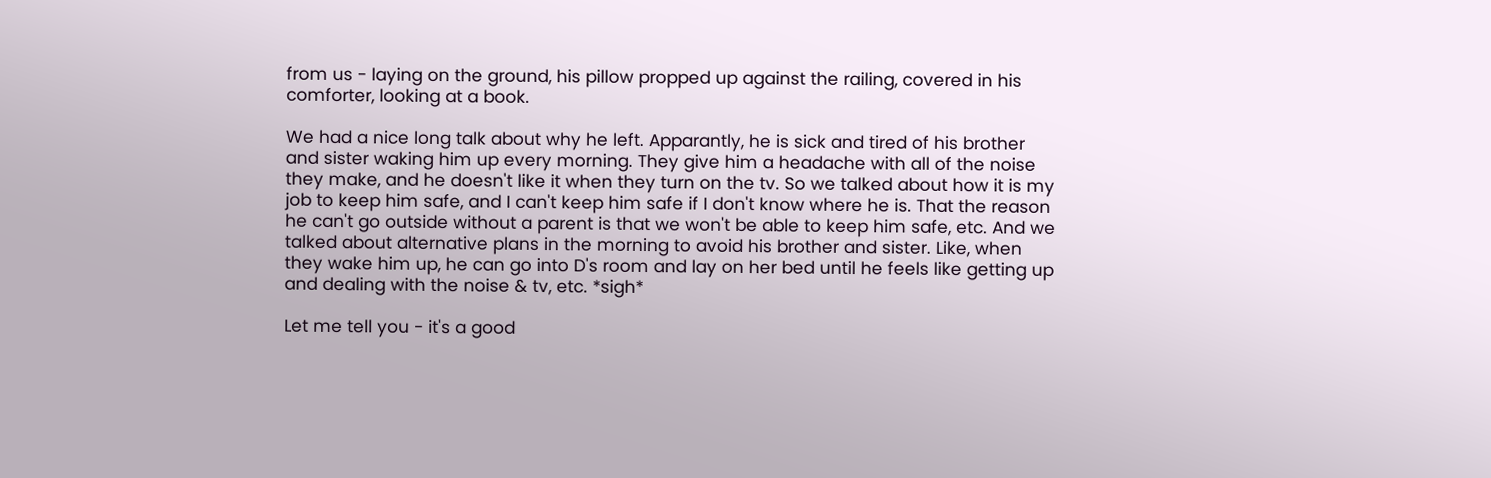from us - laying on the ground, his pillow propped up against the railing, covered in his comforter, looking at a book.

We had a nice long talk about why he left. Apparantly, he is sick and tired of his brother and sister waking him up every morning. They give him a headache with all of the noise they make, and he doesn't like it when they turn on the tv. So we talked about how it is my job to keep him safe, and I can't keep him safe if I don't know where he is. That the reason he can't go outside without a parent is that we won't be able to keep him safe, etc. And we talked about alternative plans in the morning to avoid his brother and sister. Like, when they wake him up, he can go into D's room and lay on her bed until he feels like getting up and dealing with the noise & tv, etc. *sigh*

Let me tell you - it's a good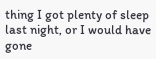thing I got plenty of sleep last night, or I would have gone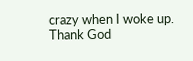crazy when I woke up. Thank God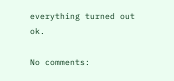everything turned out ok.

No comments: